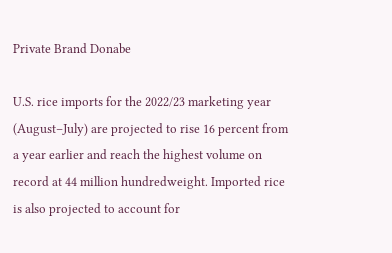Private Brand Donabe

U.S. rice imports for the 2022/23 marketing year (August–July) are projected to rise 16 percent from a year earlier and reach the highest volume on record at 44 million hundredweight. Imported rice is also projected to account for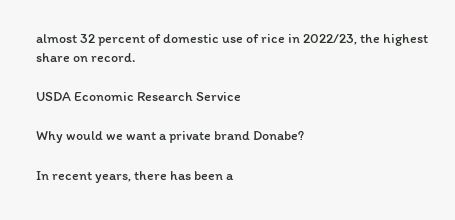almost 32 percent of domestic use of rice in 2022/23, the highest share on record.

USDA Economic Research Service

Why would we want a private brand Donabe?

In recent years, there has been a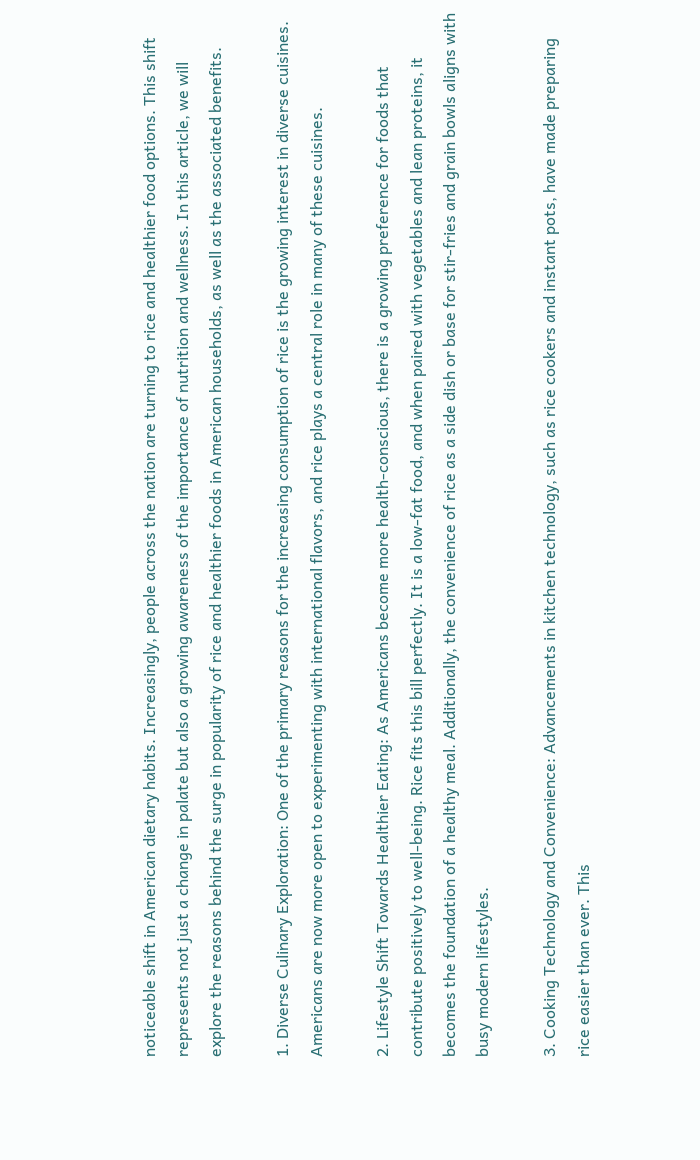noticeable shift in American dietary habits. Increasingly, people across the nation are turning to rice and healthier food options. This shift represents not just a change in palate but also a growing awareness of the importance of nutrition and wellness. In this article, we will explore the reasons behind the surge in popularity of rice and healthier foods in American households, as well as the associated benefits.

1. Diverse Culinary Exploration: One of the primary reasons for the increasing consumption of rice is the growing interest in diverse cuisines. Americans are now more open to experimenting with international flavors, and rice plays a central role in many of these cuisines.

2. Lifestyle Shift Towards Healthier Eating: As Americans become more health-conscious, there is a growing preference for foods that contribute positively to well-being. Rice fits this bill perfectly. It is a low-fat food, and when paired with vegetables and lean proteins, it becomes the foundation of a healthy meal. Additionally, the convenience of rice as a side dish or base for stir-fries and grain bowls aligns with busy modern lifestyles.

3. Cooking Technology and Convenience: Advancements in kitchen technology, such as rice cookers and instant pots, have made preparing rice easier than ever. This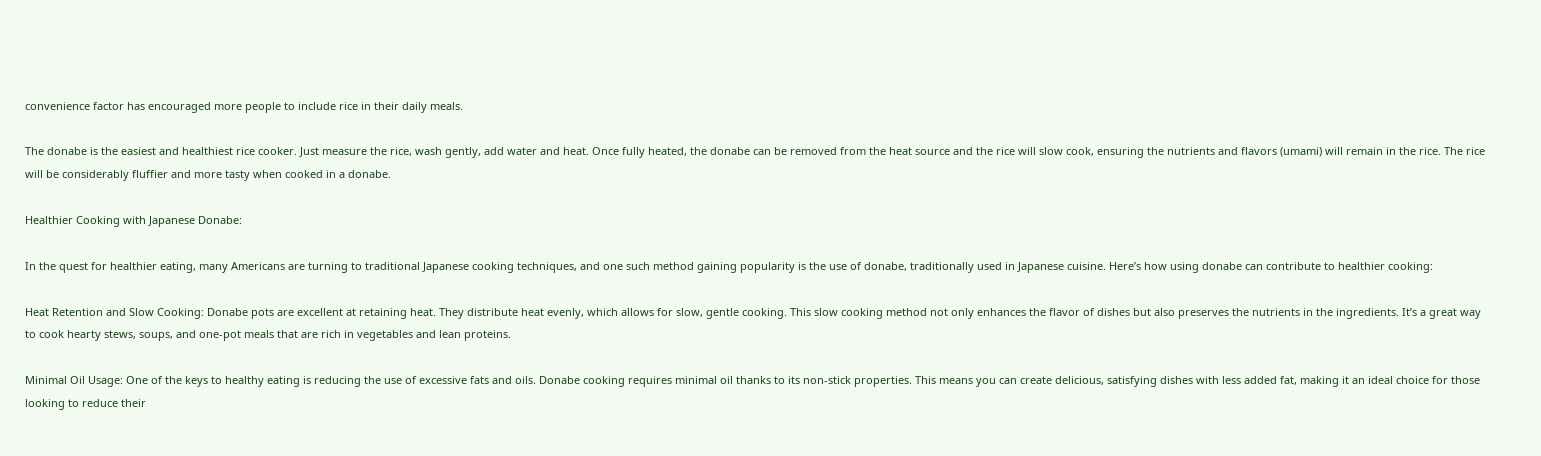convenience factor has encouraged more people to include rice in their daily meals.

The donabe is the easiest and healthiest rice cooker. Just measure the rice, wash gently, add water and heat. Once fully heated, the donabe can be removed from the heat source and the rice will slow cook, ensuring the nutrients and flavors (umami) will remain in the rice. The rice will be considerably fluffier and more tasty when cooked in a donabe.

Healthier Cooking with Japanese Donabe:

In the quest for healthier eating, many Americans are turning to traditional Japanese cooking techniques, and one such method gaining popularity is the use of donabe, traditionally used in Japanese cuisine. Here’s how using donabe can contribute to healthier cooking:

Heat Retention and Slow Cooking: Donabe pots are excellent at retaining heat. They distribute heat evenly, which allows for slow, gentle cooking. This slow cooking method not only enhances the flavor of dishes but also preserves the nutrients in the ingredients. It’s a great way to cook hearty stews, soups, and one-pot meals that are rich in vegetables and lean proteins.

Minimal Oil Usage: One of the keys to healthy eating is reducing the use of excessive fats and oils. Donabe cooking requires minimal oil thanks to its non-stick properties. This means you can create delicious, satisfying dishes with less added fat, making it an ideal choice for those looking to reduce their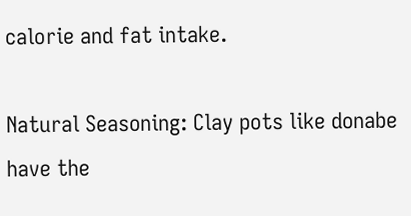calorie and fat intake.

Natural Seasoning: Clay pots like donabe have the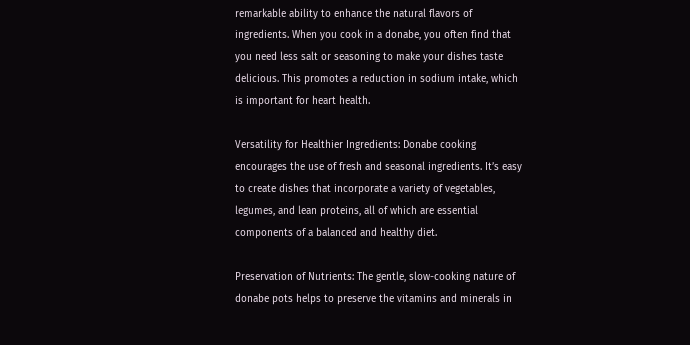remarkable ability to enhance the natural flavors of ingredients. When you cook in a donabe, you often find that you need less salt or seasoning to make your dishes taste delicious. This promotes a reduction in sodium intake, which is important for heart health.

Versatility for Healthier Ingredients: Donabe cooking encourages the use of fresh and seasonal ingredients. It’s easy to create dishes that incorporate a variety of vegetables, legumes, and lean proteins, all of which are essential components of a balanced and healthy diet.

Preservation of Nutrients: The gentle, slow-cooking nature of donabe pots helps to preserve the vitamins and minerals in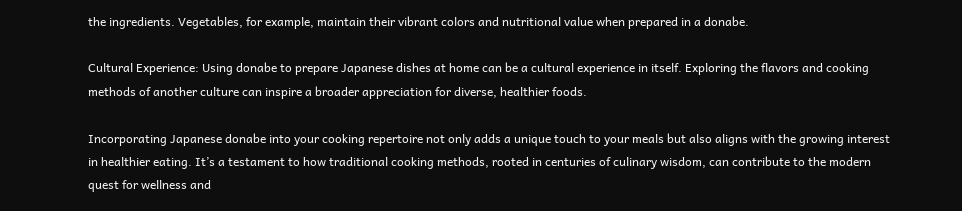the ingredients. Vegetables, for example, maintain their vibrant colors and nutritional value when prepared in a donabe.

Cultural Experience: Using donabe to prepare Japanese dishes at home can be a cultural experience in itself. Exploring the flavors and cooking methods of another culture can inspire a broader appreciation for diverse, healthier foods.

Incorporating Japanese donabe into your cooking repertoire not only adds a unique touch to your meals but also aligns with the growing interest in healthier eating. It’s a testament to how traditional cooking methods, rooted in centuries of culinary wisdom, can contribute to the modern quest for wellness and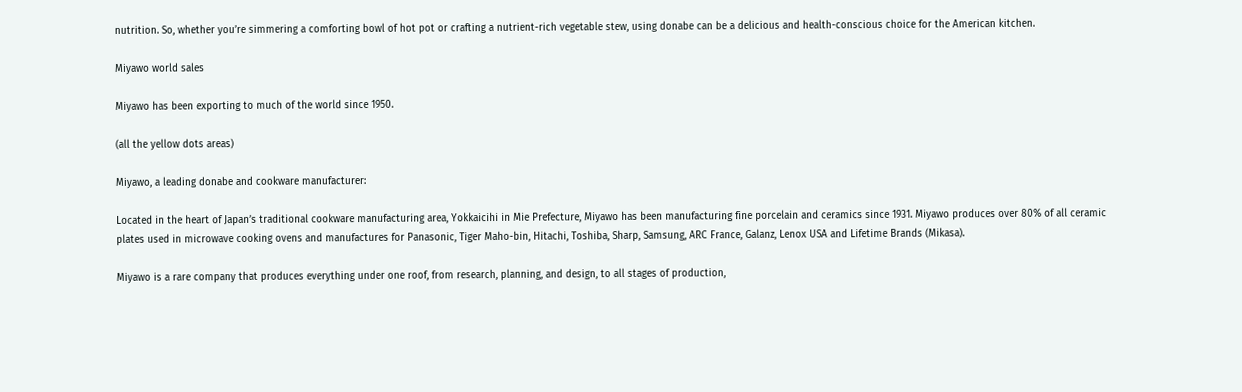nutrition. So, whether you’re simmering a comforting bowl of hot pot or crafting a nutrient-rich vegetable stew, using donabe can be a delicious and health-conscious choice for the American kitchen.

Miyawo world sales

Miyawo has been exporting to much of the world since 1950.

(all the yellow dots areas)

Miyawo, a leading donabe and cookware manufacturer:

Located in the heart of Japan’s traditional cookware manufacturing area, Yokkaicihi in Mie Prefecture, Miyawo has been manufacturing fine porcelain and ceramics since 1931. Miyawo produces over 80% of all ceramic plates used in microwave cooking ovens and manufactures for Panasonic, Tiger Maho-bin, Hitachi, Toshiba, Sharp, Samsung, ARC France, Galanz, Lenox USA and Lifetime Brands (Mikasa).

Miyawo is a rare company that produces everything under one roof, from research, planning, and design, to all stages of production,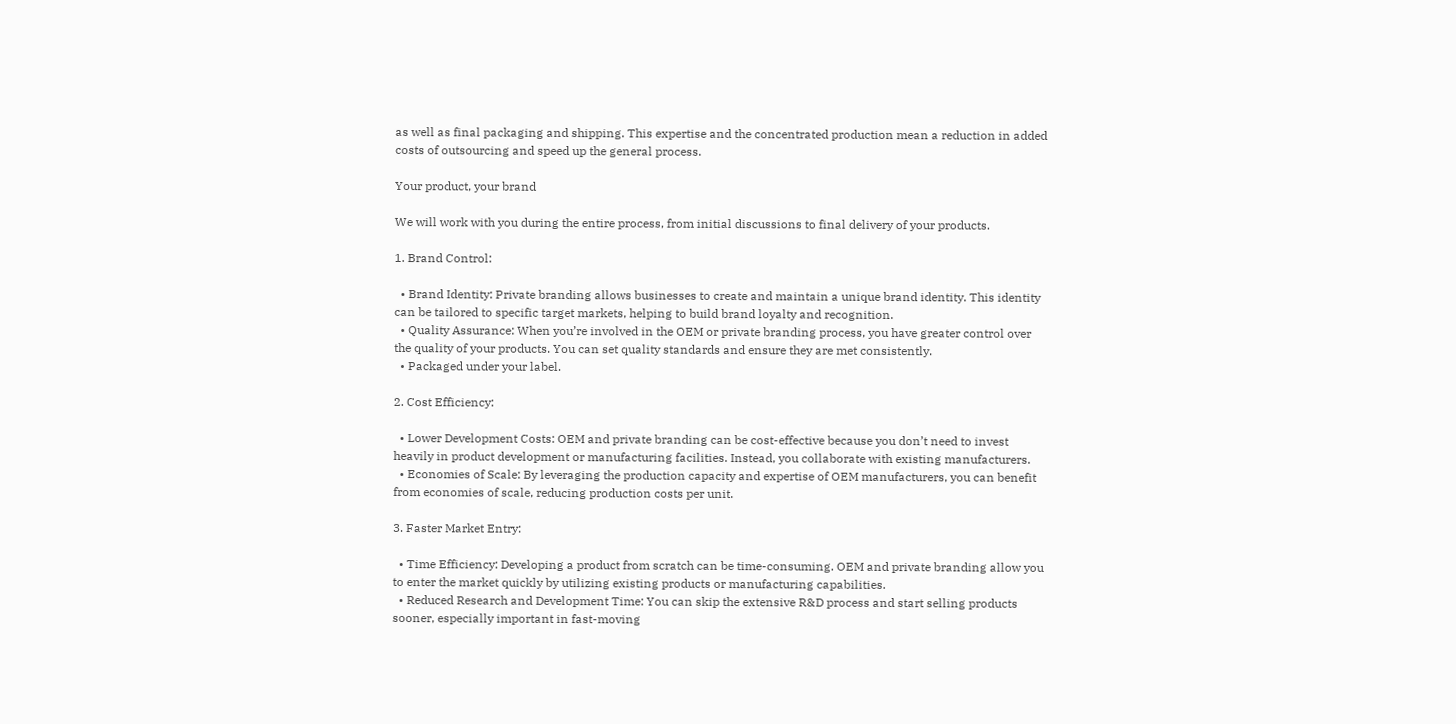as well as final packaging and shipping. This expertise and the concentrated production mean a reduction in added costs of outsourcing and speed up the general process.

Your product, your brand

We will work with you during the entire process, from initial discussions to final delivery of your products.

1. Brand Control:

  • Brand Identity: Private branding allows businesses to create and maintain a unique brand identity. This identity can be tailored to specific target markets, helping to build brand loyalty and recognition.
  • Quality Assurance: When you’re involved in the OEM or private branding process, you have greater control over the quality of your products. You can set quality standards and ensure they are met consistently.
  • Packaged under your label.

2. Cost Efficiency:

  • Lower Development Costs: OEM and private branding can be cost-effective because you don’t need to invest heavily in product development or manufacturing facilities. Instead, you collaborate with existing manufacturers.
  • Economies of Scale: By leveraging the production capacity and expertise of OEM manufacturers, you can benefit from economies of scale, reducing production costs per unit.

3. Faster Market Entry:

  • Time Efficiency: Developing a product from scratch can be time-consuming. OEM and private branding allow you to enter the market quickly by utilizing existing products or manufacturing capabilities.
  • Reduced Research and Development Time: You can skip the extensive R&D process and start selling products sooner, especially important in fast-moving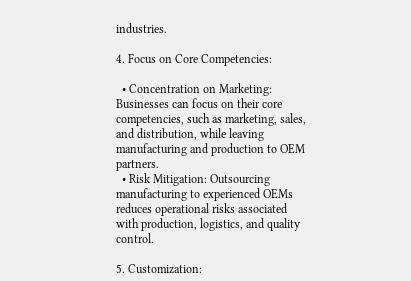industries.

4. Focus on Core Competencies:

  • Concentration on Marketing: Businesses can focus on their core competencies, such as marketing, sales, and distribution, while leaving manufacturing and production to OEM partners.
  • Risk Mitigation: Outsourcing manufacturing to experienced OEMs reduces operational risks associated with production, logistics, and quality control.

5. Customization: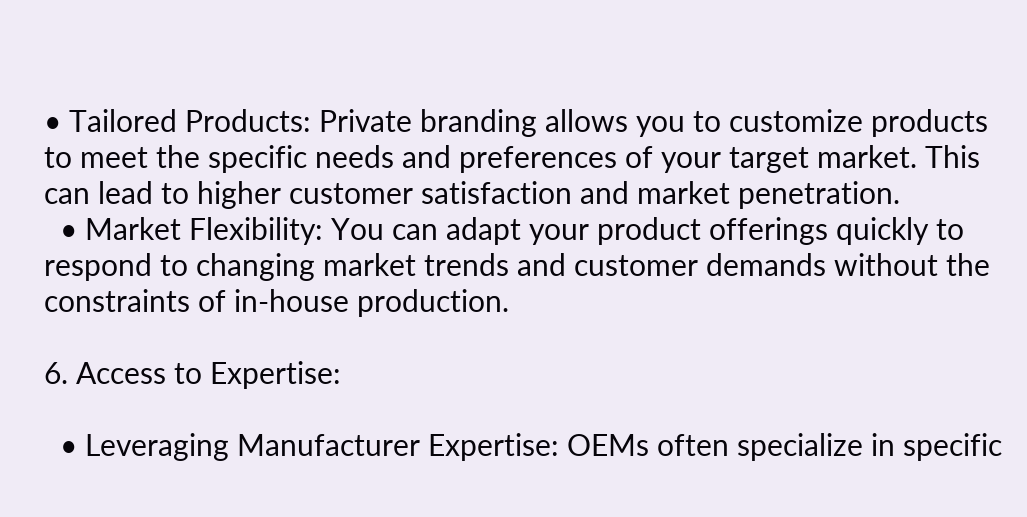• Tailored Products: Private branding allows you to customize products to meet the specific needs and preferences of your target market. This can lead to higher customer satisfaction and market penetration.
  • Market Flexibility: You can adapt your product offerings quickly to respond to changing market trends and customer demands without the constraints of in-house production.

6. Access to Expertise:

  • Leveraging Manufacturer Expertise: OEMs often specialize in specific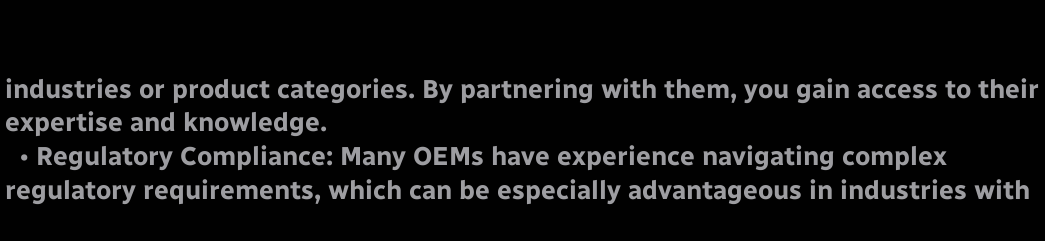industries or product categories. By partnering with them, you gain access to their expertise and knowledge.
  • Regulatory Compliance: Many OEMs have experience navigating complex regulatory requirements, which can be especially advantageous in industries with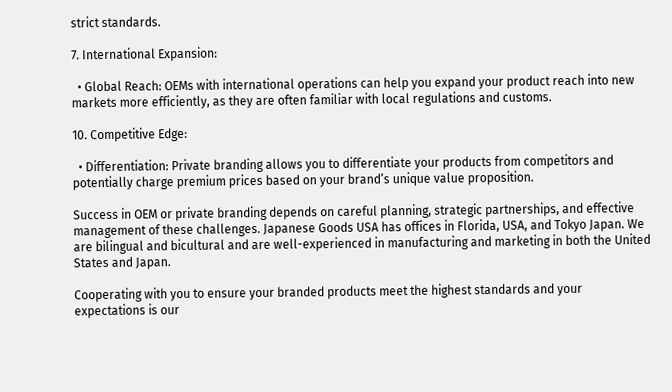strict standards.

7. International Expansion:

  • Global Reach: OEMs with international operations can help you expand your product reach into new markets more efficiently, as they are often familiar with local regulations and customs.

10. Competitive Edge:

  • Differentiation: Private branding allows you to differentiate your products from competitors and potentially charge premium prices based on your brand’s unique value proposition.

Success in OEM or private branding depends on careful planning, strategic partnerships, and effective management of these challenges. Japanese Goods USA has offices in Florida, USA, and Tokyo Japan. We are bilingual and bicultural and are well-experienced in manufacturing and marketing in both the United States and Japan.

Cooperating with you to ensure your branded products meet the highest standards and your expectations is our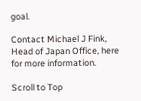goal.

Contact Michael J Fink, Head of Japan Office, here for more information.

Scroll to Top